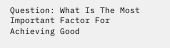Question: What Is The Most Important Factor For Achieving Good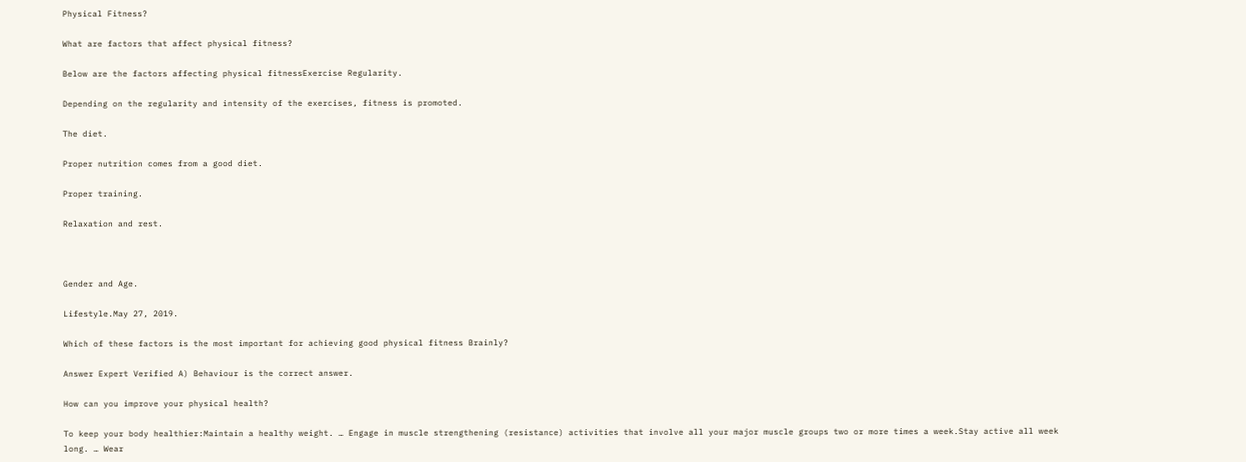Physical Fitness?

What are factors that affect physical fitness?

Below are the factors affecting physical fitnessExercise Regularity.

Depending on the regularity and intensity of the exercises, fitness is promoted.

The diet.

Proper nutrition comes from a good diet.

Proper training.

Relaxation and rest.



Gender and Age.

Lifestyle.May 27, 2019.

Which of these factors is the most important for achieving good physical fitness Brainly?

Answer Expert Verified A) Behaviour is the correct answer.

How can you improve your physical health?

To keep your body healthier:Maintain a healthy weight. … Engage in muscle strengthening (resistance) activities that involve all your major muscle groups two or more times a week.Stay active all week long. … Wear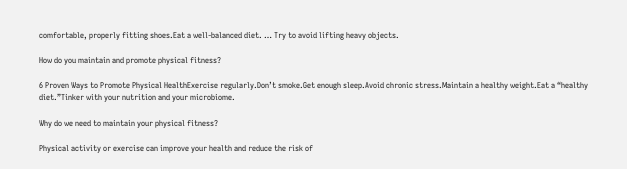comfortable, properly fitting shoes.Eat a well-balanced diet. … Try to avoid lifting heavy objects.

How do you maintain and promote physical fitness?

6 Proven Ways to Promote Physical HealthExercise regularly.Don’t smoke.Get enough sleep.Avoid chronic stress.Maintain a healthy weight.Eat a “healthy diet.”Tinker with your nutrition and your microbiome.

Why do we need to maintain your physical fitness?

Physical activity or exercise can improve your health and reduce the risk of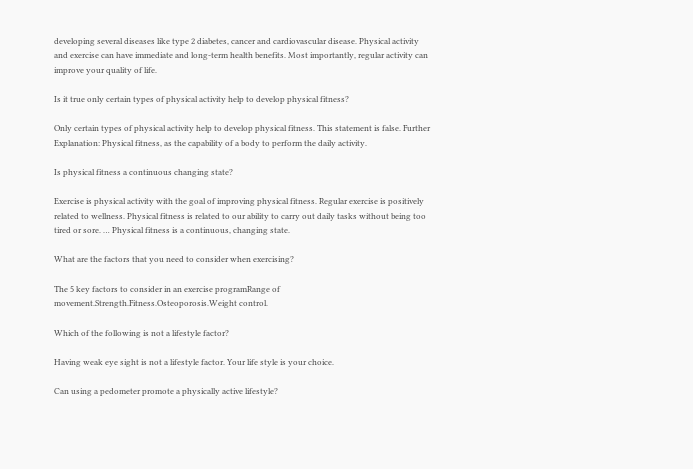developing several diseases like type 2 diabetes, cancer and cardiovascular disease. Physical activity and exercise can have immediate and long-term health benefits. Most importantly, regular activity can improve your quality of life.

Is it true only certain types of physical activity help to develop physical fitness?

Only certain types of physical activity help to develop physical fitness. This statement is false. Further Explanation: Physical fitness, as the capability of a body to perform the daily activity.

Is physical fitness a continuous changing state?

Exercise is physical activity with the goal of improving physical fitness. Regular exercise is positively related to wellness. Physical fitness is related to our ability to carry out daily tasks without being too tired or sore. … Physical fitness is a continuous, changing state.

What are the factors that you need to consider when exercising?

The 5 key factors to consider in an exercise programRange of movement.Strength.Fitness.Osteoporosis.Weight control.

Which of the following is not a lifestyle factor?

Having weak eye sight is not a lifestyle factor. Your life style is your choice.

Can using a pedometer promote a physically active lifestyle?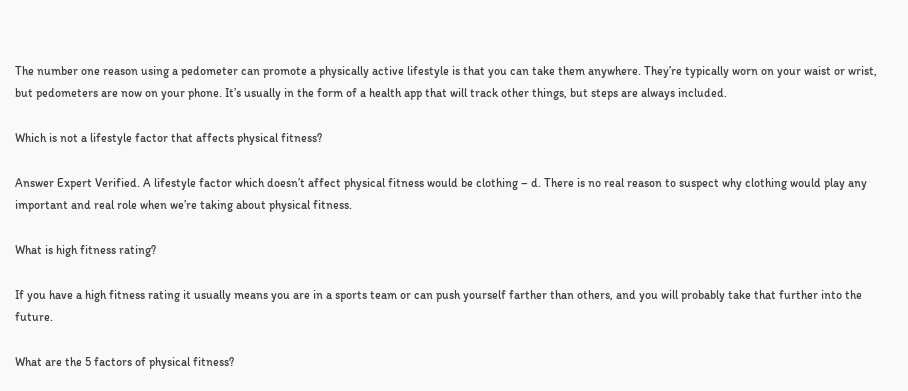The number one reason using a pedometer can promote a physically active lifestyle is that you can take them anywhere. They’re typically worn on your waist or wrist, but pedometers are now on your phone. It’s usually in the form of a health app that will track other things, but steps are always included.

Which is not a lifestyle factor that affects physical fitness?

Answer Expert Verified. A lifestyle factor which doesn’t affect physical fitness would be clothing – d. There is no real reason to suspect why clothing would play any important and real role when we’re taking about physical fitness.

What is high fitness rating?

If you have a high fitness rating it usually means you are in a sports team or can push yourself farther than others, and you will probably take that further into the future.

What are the 5 factors of physical fitness?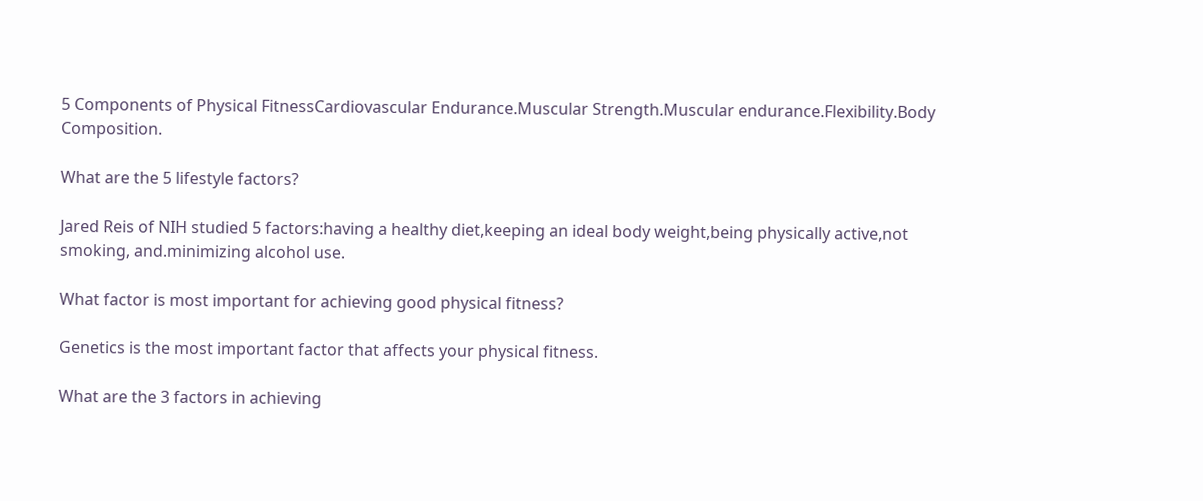5 Components of Physical FitnessCardiovascular Endurance.Muscular Strength.Muscular endurance.Flexibility.Body Composition.

What are the 5 lifestyle factors?

Jared Reis of NIH studied 5 factors:having a healthy diet,keeping an ideal body weight,being physically active,not smoking, and.minimizing alcohol use.

What factor is most important for achieving good physical fitness?

Genetics is the most important factor that affects your physical fitness.

What are the 3 factors in achieving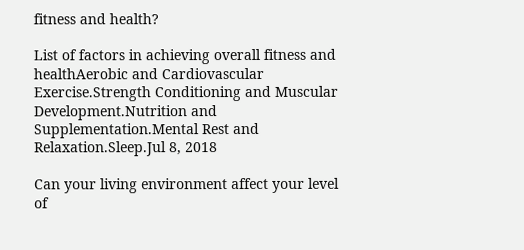fitness and health?

List of factors in achieving overall fitness and healthAerobic and Cardiovascular Exercise.Strength Conditioning and Muscular Development.Nutrition and Supplementation.Mental Rest and Relaxation.Sleep.Jul 8, 2018

Can your living environment affect your level of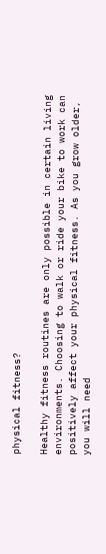physical fitness?

Healthy fitness routines are only possible in certain living environments. Choosing to walk or ride your bike to work can positively affect your physical fitness. As you grow older, you will need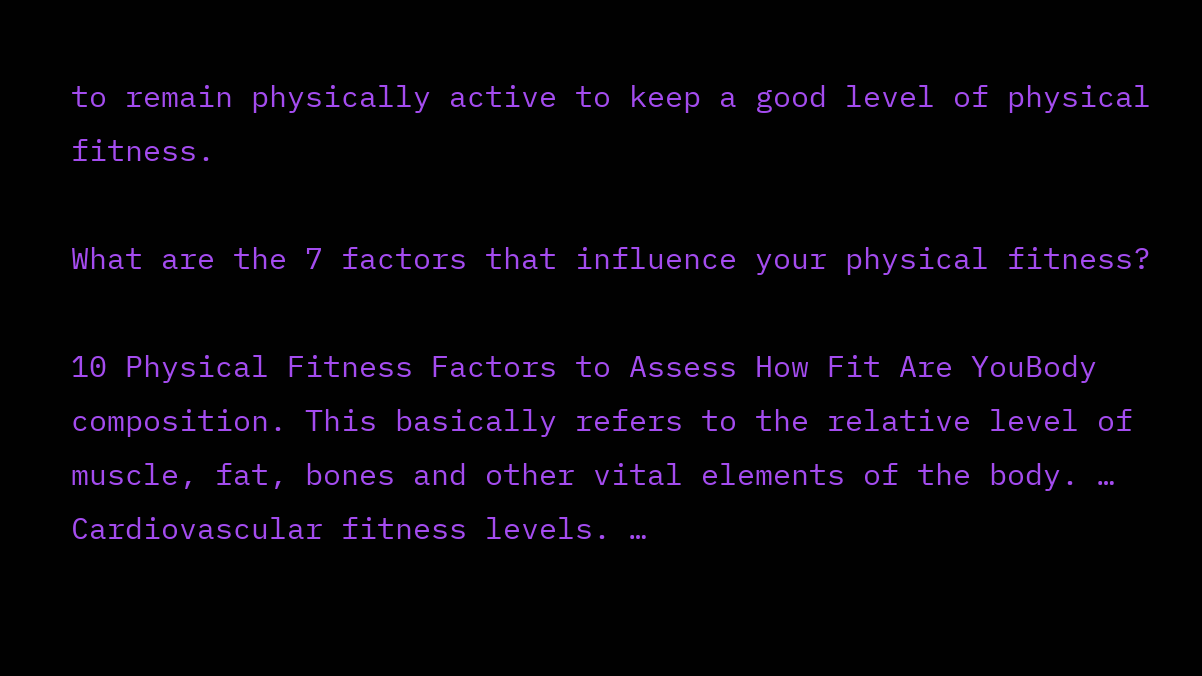to remain physically active to keep a good level of physical fitness.

What are the 7 factors that influence your physical fitness?

10 Physical Fitness Factors to Assess How Fit Are YouBody composition. This basically refers to the relative level of muscle, fat, bones and other vital elements of the body. … Cardiovascular fitness levels. …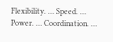Flexibility. … Speed. … Power. … Coordination. …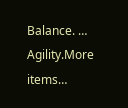Balance. … Agility.More items…